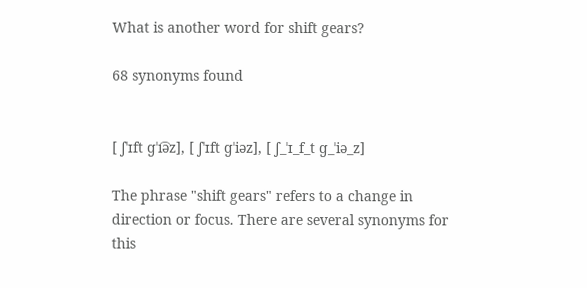What is another word for shift gears?

68 synonyms found


[ ʃˈɪft ɡˈi͡əz], [ ʃˈɪft ɡˈiəz], [ ʃ_ˈɪ_f_t ɡ_ˈiə_z]

The phrase "shift gears" refers to a change in direction or focus. There are several synonyms for this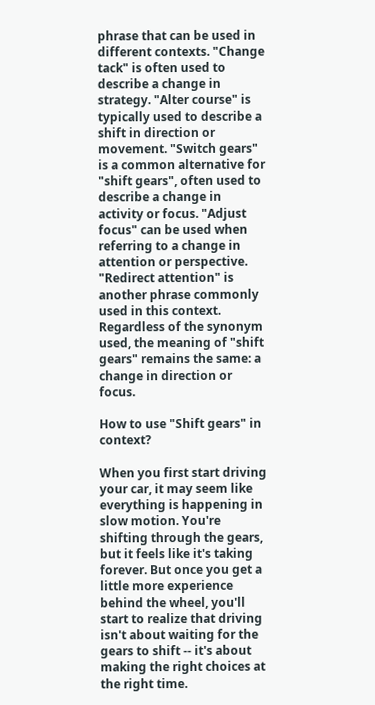phrase that can be used in different contexts. "Change tack" is often used to describe a change in strategy. "Alter course" is typically used to describe a shift in direction or movement. "Switch gears" is a common alternative for "shift gears", often used to describe a change in activity or focus. "Adjust focus" can be used when referring to a change in attention or perspective. "Redirect attention" is another phrase commonly used in this context. Regardless of the synonym used, the meaning of "shift gears" remains the same: a change in direction or focus.

How to use "Shift gears" in context?

When you first start driving your car, it may seem like everything is happening in slow motion. You're shifting through the gears, but it feels like it's taking forever. But once you get a little more experience behind the wheel, you'll start to realize that driving isn't about waiting for the gears to shift -- it's about making the right choices at the right time.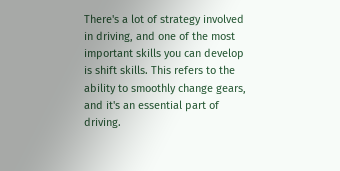There's a lot of strategy involved in driving, and one of the most important skills you can develop is shift skills. This refers to the ability to smoothly change gears, and it's an essential part of driving.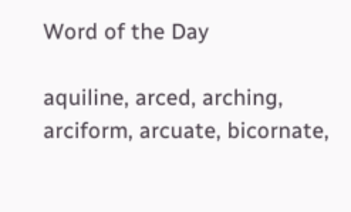Word of the Day

aquiline, arced, arching, arciform, arcuate, bicornate,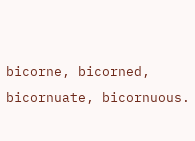bicorne, bicorned, bicornuate, bicornuous.